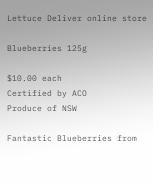Lettuce Deliver online store

Blueberries 125g

$10.00 each
Certified by ACO
Produce of NSW

Fantastic Blueberries from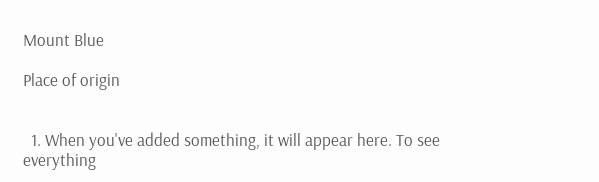Mount Blue

Place of origin


  1. When you've added something, it will appear here. To see everything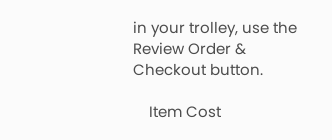in your trolley, use the Review Order & Checkout button.

    Item Cost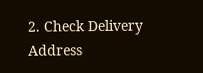2. Check Delivery Address